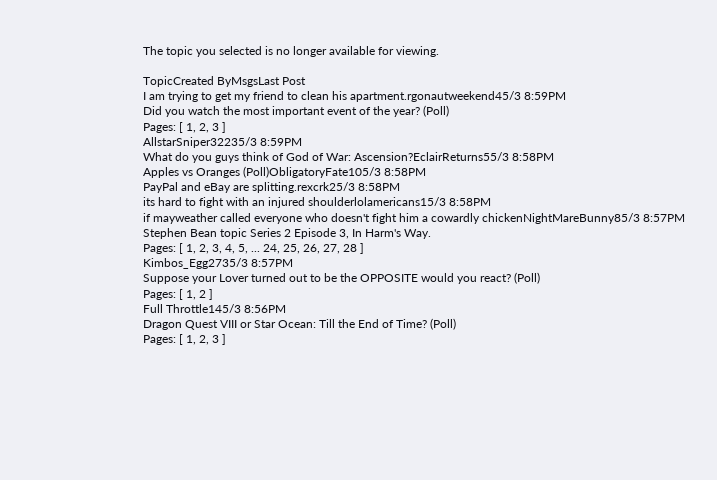The topic you selected is no longer available for viewing.

TopicCreated ByMsgsLast Post
I am trying to get my friend to clean his apartment.rgonautweekend45/3 8:59PM
Did you watch the most important event of the year? (Poll)
Pages: [ 1, 2, 3 ]
AllstarSniper32235/3 8:59PM
What do you guys think of God of War: Ascension?EclairReturns55/3 8:58PM
Apples vs Oranges (Poll)ObligatoryFate105/3 8:58PM
PayPal and eBay are splitting.rexcrk25/3 8:58PM
its hard to fight with an injured shoulderlolamericans15/3 8:58PM
if mayweather called everyone who doesn't fight him a cowardly chickenNightMareBunny85/3 8:57PM
Stephen Bean topic Series 2 Episode 3, In Harm's Way.
Pages: [ 1, 2, 3, 4, 5, ... 24, 25, 26, 27, 28 ]
Kimbos_Egg2735/3 8:57PM
Suppose your Lover turned out to be the OPPOSITE would you react? (Poll)
Pages: [ 1, 2 ]
Full Throttle145/3 8:56PM
Dragon Quest VIII or Star Ocean: Till the End of Time? (Poll)
Pages: [ 1, 2, 3 ]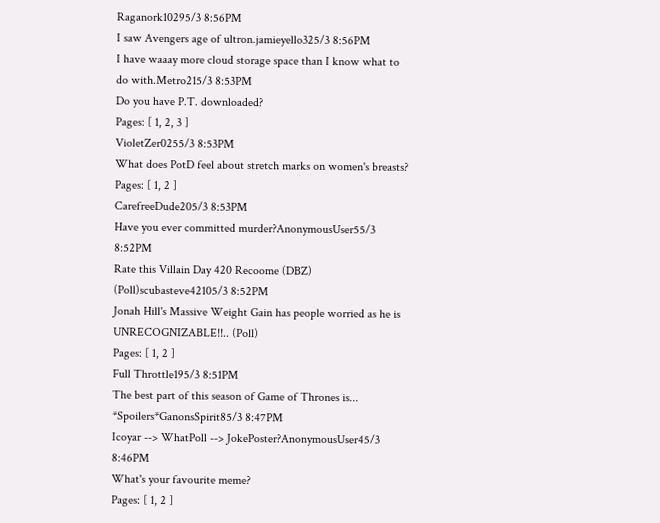Raganork10295/3 8:56PM
I saw Avengers age of ultron.jamieyello325/3 8:56PM
I have waaay more cloud storage space than I know what to do with.Metro215/3 8:53PM
Do you have P.T. downloaded?
Pages: [ 1, 2, 3 ]
VioletZer0255/3 8:53PM
What does PotD feel about stretch marks on women's breasts?
Pages: [ 1, 2 ]
CarefreeDude205/3 8:53PM
Have you ever committed murder?AnonymousUser55/3 8:52PM
Rate this Villain Day 420 Recoome (DBZ) (Poll)scubasteve42105/3 8:52PM
Jonah Hill's Massive Weight Gain has people worried as he is UNRECOGNIZABLE!!.. (Poll)
Pages: [ 1, 2 ]
Full Throttle195/3 8:51PM
The best part of this season of Game of Thrones is... *Spoilers*GanonsSpirit85/3 8:47PM
Icoyar --> WhatPoll --> JokePoster?AnonymousUser45/3 8:46PM
What's your favourite meme?
Pages: [ 1, 2 ]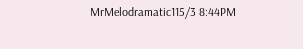MrMelodramatic115/3 8:44PM